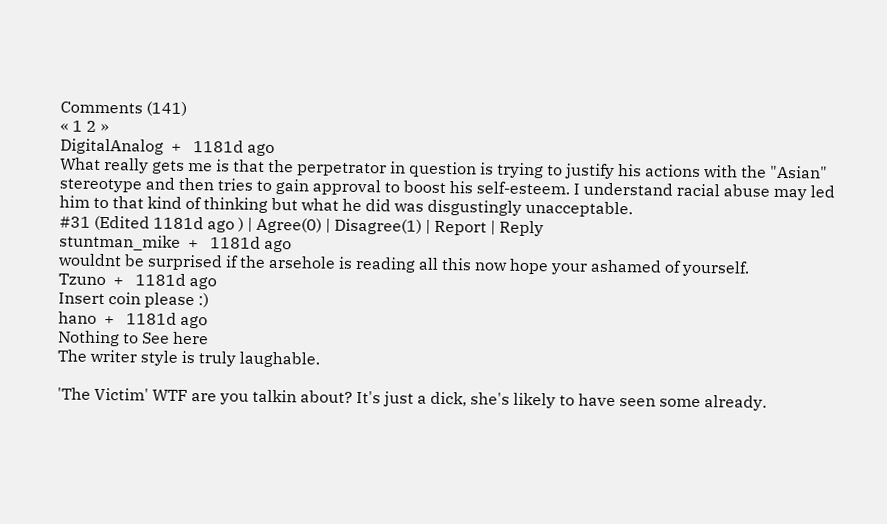Comments (141)
« 1 2 »
DigitalAnalog  +   1181d ago
What really gets me is that the perpetrator in question is trying to justify his actions with the "Asian" stereotype and then tries to gain approval to boost his self-esteem. I understand racial abuse may led him to that kind of thinking but what he did was disgustingly unacceptable.
#31 (Edited 1181d ago ) | Agree(0) | Disagree(1) | Report | Reply
stuntman_mike  +   1181d ago
wouldnt be surprised if the arsehole is reading all this now hope your ashamed of yourself.
Tzuno  +   1181d ago
Insert coin please :)
hano  +   1181d ago
Nothing to See here
The writer style is truly laughable.

'The Victim' WTF are you talkin about? It's just a dick, she's likely to have seen some already.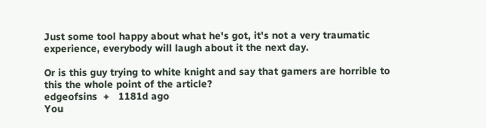Just some tool happy about what he's got, it's not a very traumatic experience, everybody will laugh about it the next day.

Or is this guy trying to white knight and say that gamers are horrible to this the whole point of the article?
edgeofsins  +   1181d ago
You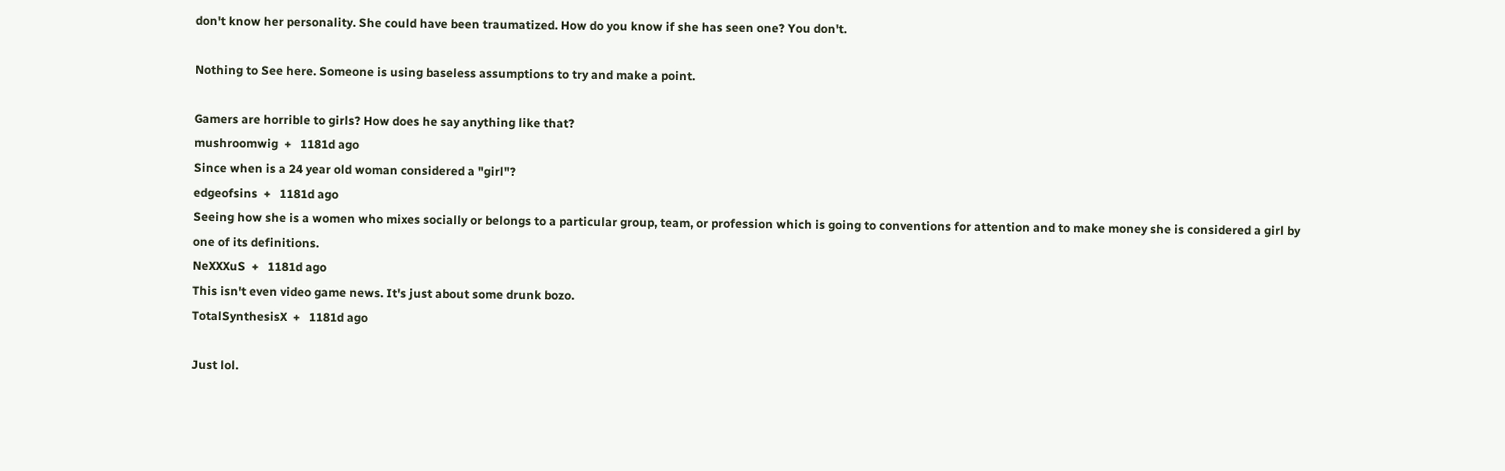don't know her personality. She could have been traumatized. How do you know if she has seen one? You don't.

Nothing to See here. Someone is using baseless assumptions to try and make a point.

Gamers are horrible to girls? How does he say anything like that?
mushroomwig  +   1181d ago
Since when is a 24 year old woman considered a "girl"?
edgeofsins  +   1181d ago
Seeing how she is a women who mixes socially or belongs to a particular group, team, or profession which is going to conventions for attention and to make money she is considered a girl by one of its definitions.
NeXXXuS  +   1181d ago
This isn't even video game news. It's just about some drunk bozo.
TotalSynthesisX  +   1181d ago

Just lol.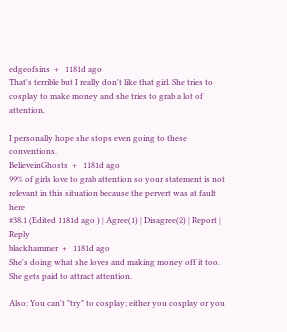edgeofsins  +   1181d ago
That's terrible but I really don't like that girl. She tries to cosplay to make money and she tries to grab a lot of attention.

I personally hope she stops even going to these conventions.
BelieveinGhosts  +   1181d ago
99% of girls love to grab attention so your statement is not relevant in this situation because the pervert was at fault here
#38.1 (Edited 1181d ago ) | Agree(1) | Disagree(2) | Report | Reply
blackhammer  +   1181d ago
She's doing what she loves and making money off it too.
She gets paid to attract attention.

Also: You can't "try" to cosplay; either you cosplay or you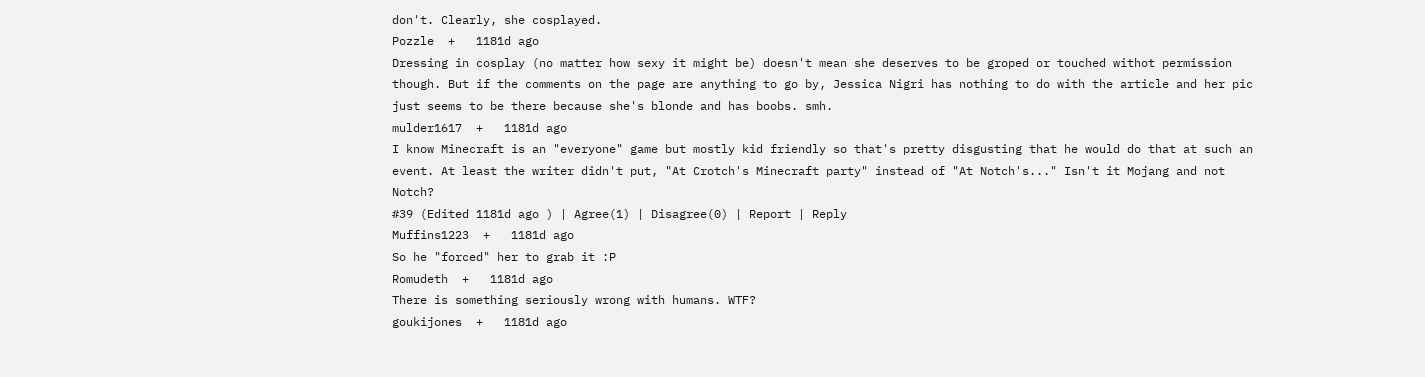don't. Clearly, she cosplayed.
Pozzle  +   1181d ago
Dressing in cosplay (no matter how sexy it might be) doesn't mean she deserves to be groped or touched withot permission though. But if the comments on the page are anything to go by, Jessica Nigri has nothing to do with the article and her pic just seems to be there because she's blonde and has boobs. smh.
mulder1617  +   1181d ago
I know Minecraft is an "everyone" game but mostly kid friendly so that's pretty disgusting that he would do that at such an event. At least the writer didn't put, "At Crotch's Minecraft party" instead of "At Notch's..." Isn't it Mojang and not Notch?
#39 (Edited 1181d ago ) | Agree(1) | Disagree(0) | Report | Reply
Muffins1223  +   1181d ago
So he "forced" her to grab it :P
Romudeth  +   1181d ago
There is something seriously wrong with humans. WTF?
goukijones  +   1181d ago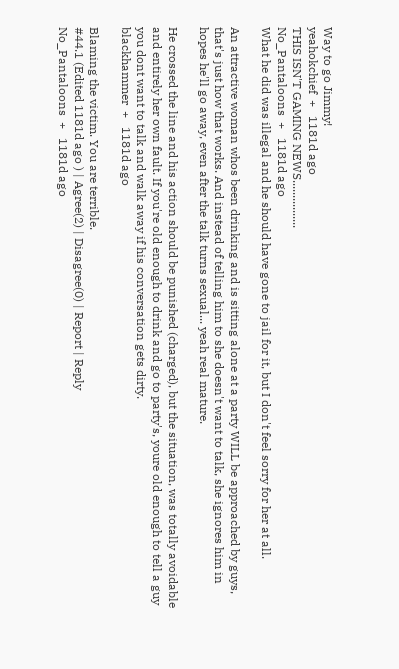Way to go Jimmy!
yeahokchief  +   1181d ago
THIS ISN'T GAMING NEWS................
No_Pantaloons  +   1181d ago
What he did was illegal and he should have gone to jail for it, but I don't feel sorry for her at all.

An attractive woman whos been drinking and is sitting alone at a party WILL be approached by guys, that's just how that works. And instead of telling him to she doesn't want to talk, she ignores him in hopes he'll go away, even after the talk turns sexual... yeah real mature.

He crossed the line and his action should be punished (charged), but the situation, was totally avoidable and entirely her own fault. If you're old enough to drink and go to party's, youre old enough to tell a guy you dont want to talk and walk away if his conversation gets dirty.
blackhammer  +   1181d ago

Blaming the victim. You are terrible.
#44.1 (Edited 1181d ago ) | Agree(2) | Disagree(0) | Report | Reply
No_Pantaloons  +   1181d ago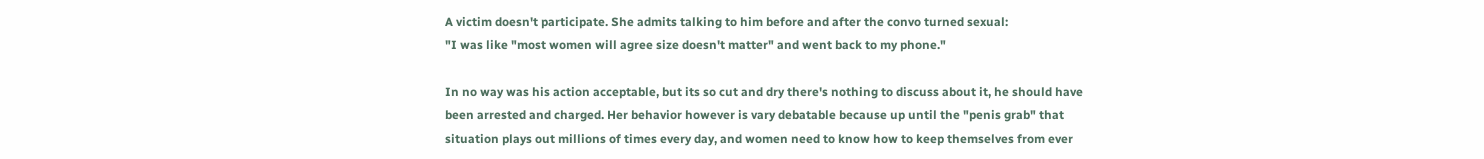A victim doesn't participate. She admits talking to him before and after the convo turned sexual:
"I was like "most women will agree size doesn't matter" and went back to my phone."

In no way was his action acceptable, but its so cut and dry there's nothing to discuss about it, he should have been arrested and charged. Her behavior however is vary debatable because up until the "penis grab" that situation plays out millions of times every day, and women need to know how to keep themselves from ever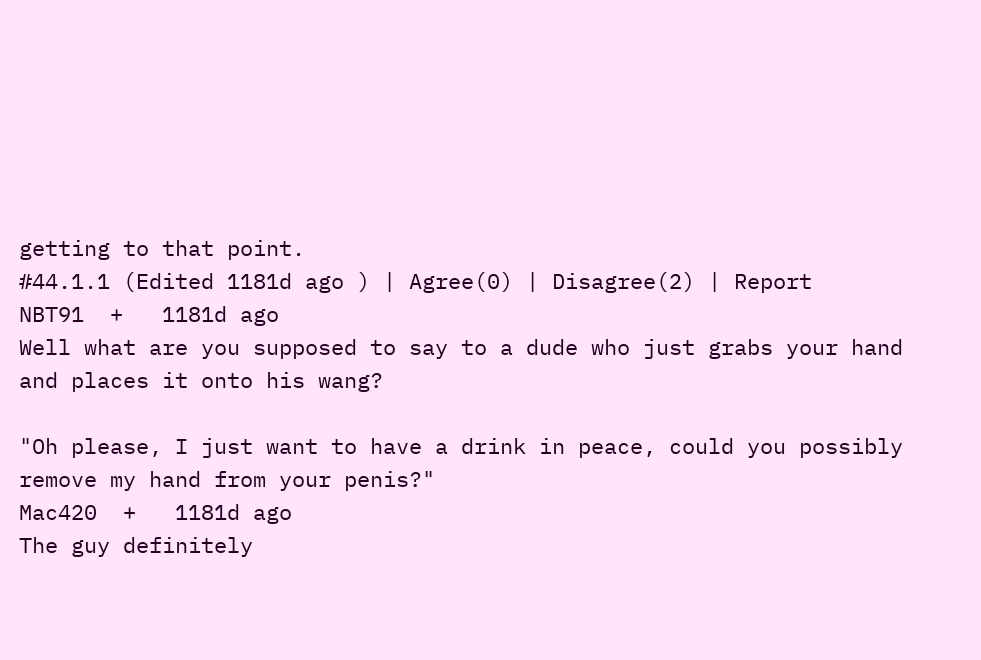getting to that point.
#44.1.1 (Edited 1181d ago ) | Agree(0) | Disagree(2) | Report
NBT91  +   1181d ago
Well what are you supposed to say to a dude who just grabs your hand and places it onto his wang?

"Oh please, I just want to have a drink in peace, could you possibly remove my hand from your penis?"
Mac420  +   1181d ago
The guy definitely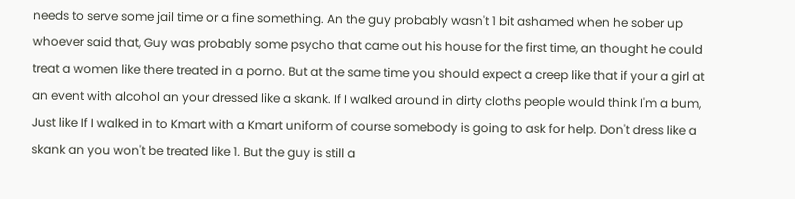needs to serve some jail time or a fine something. An the guy probably wasn't 1 bit ashamed when he sober up whoever said that, Guy was probably some psycho that came out his house for the first time, an thought he could treat a women like there treated in a porno. But at the same time you should expect a creep like that if your a girl at an event with alcohol an your dressed like a skank. If I walked around in dirty cloths people would think I'm a bum, Just like If I walked in to Kmart with a Kmart uniform of course somebody is going to ask for help. Don't dress like a skank an you won't be treated like 1. But the guy is still a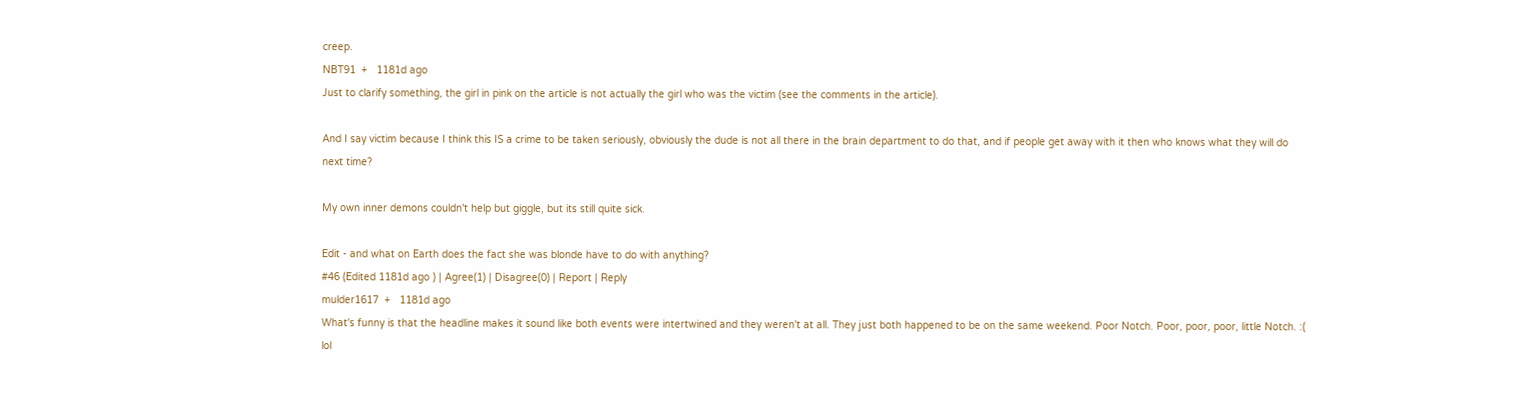creep.
NBT91  +   1181d ago
Just to clarify something, the girl in pink on the article is not actually the girl who was the victim (see the comments in the article).

And I say victim because I think this IS a crime to be taken seriously, obviously the dude is not all there in the brain department to do that, and if people get away with it then who knows what they will do next time?

My own inner demons couldn't help but giggle, but its still quite sick.

Edit - and what on Earth does the fact she was blonde have to do with anything?
#46 (Edited 1181d ago ) | Agree(1) | Disagree(0) | Report | Reply
mulder1617  +   1181d ago
What's funny is that the headline makes it sound like both events were intertwined and they weren't at all. They just both happened to be on the same weekend. Poor Notch. Poor, poor, poor, little Notch. :( lol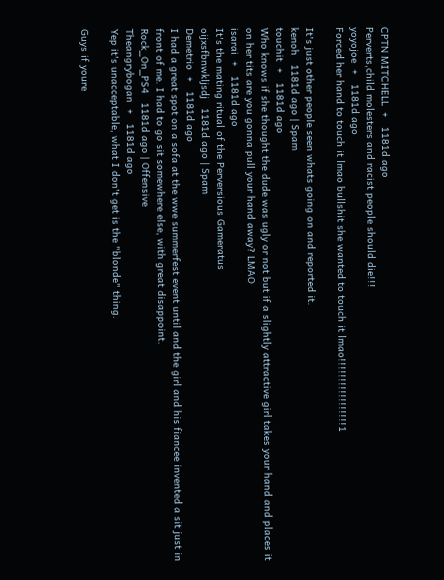CPTN MITCHELL  +   1181d ago
Perverts,child molesters and racist people should die!!!
yoyojoe  +   1181d ago
Forced her hand to touch it lmao bullshit she wanted to touch it lmao!!!!!!!!!!!!!!!!!1

It's just other people seen whats going on and reported it.
kenoh   1181d ago | Spam
touchit  +   1181d ago
Who knows if she thought the dude was ugly or not but if a slightly attractive girl takes your hand and places it on her tits are you gonna pull your hand away? LMAO
isarai  +   1181d ago
It's the mating ritual of the Perversious Gameratus
oijxsfbnwkljsdj   1181d ago | Spam
Demetrio  +   1181d ago
I had a great spot on a sofa at the wwe summerfest event until and the girl and his fiancee invented a sit just in front of me. I had to go sit somewhere else, with great disappoint.
Rock_On_PS4   1181d ago | Offensive
Theangrybogan  +   1181d ago
Yep it's unacceptable, what I don't get is the "blonde" thing.

Guys if youre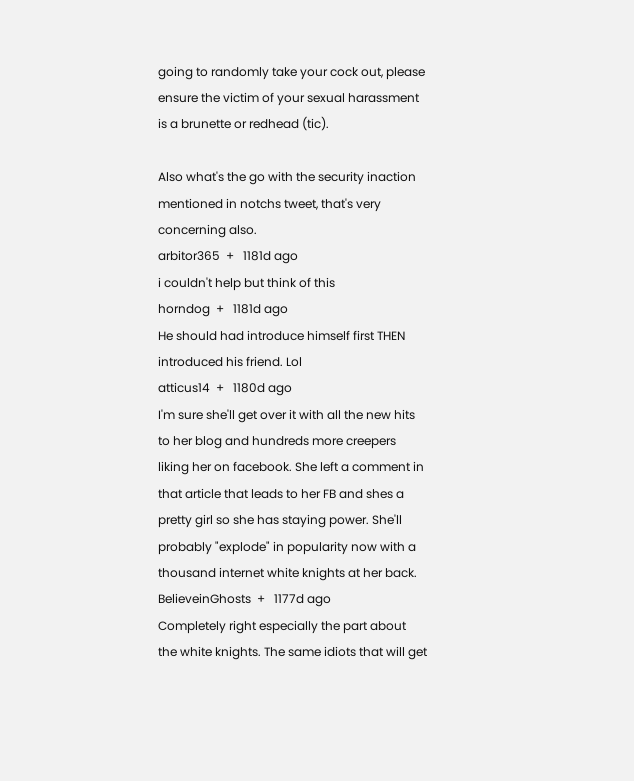going to randomly take your cock out, please ensure the victim of your sexual harassment is a brunette or redhead (tic).

Also what's the go with the security inaction mentioned in notchs tweet, that's very concerning also.
arbitor365  +   1181d ago
i couldn't help but think of this
horndog  +   1181d ago
He should had introduce himself first THEN introduced his friend. Lol
atticus14  +   1180d ago
I'm sure she'll get over it with all the new hits to her blog and hundreds more creepers liking her on facebook. She left a comment in that article that leads to her FB and shes a pretty girl so she has staying power. She'll probably "explode" in popularity now with a thousand internet white knights at her back.
BelieveinGhosts  +   1177d ago
Completely right especially the part about the white knights. The same idiots that will get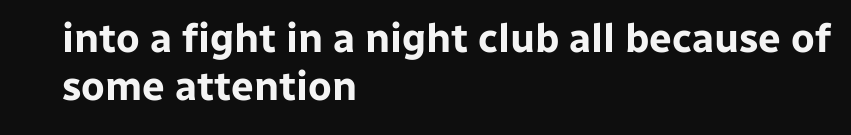into a fight in a night club all because of some attention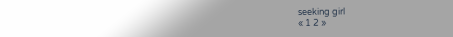seeking girl
« 1 2 »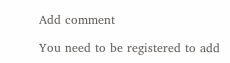Add comment

You need to be registered to add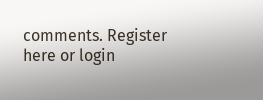comments. Register here or login